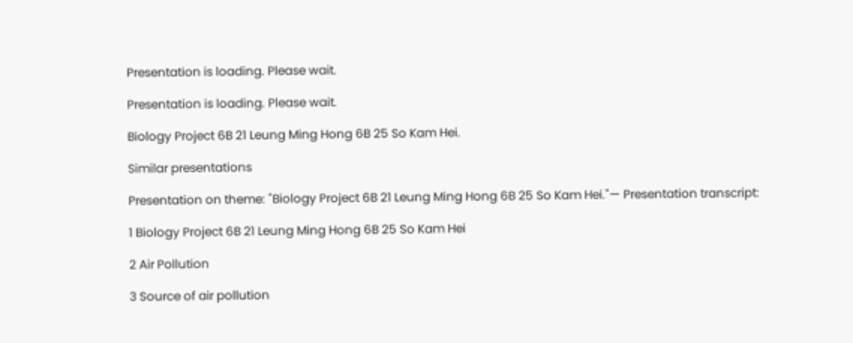Presentation is loading. Please wait.

Presentation is loading. Please wait.

Biology Project 6B 21 Leung Ming Hong 6B 25 So Kam Hei.

Similar presentations

Presentation on theme: "Biology Project 6B 21 Leung Ming Hong 6B 25 So Kam Hei."— Presentation transcript:

1 Biology Project 6B 21 Leung Ming Hong 6B 25 So Kam Hei

2 Air Pollution

3 Source of air pollution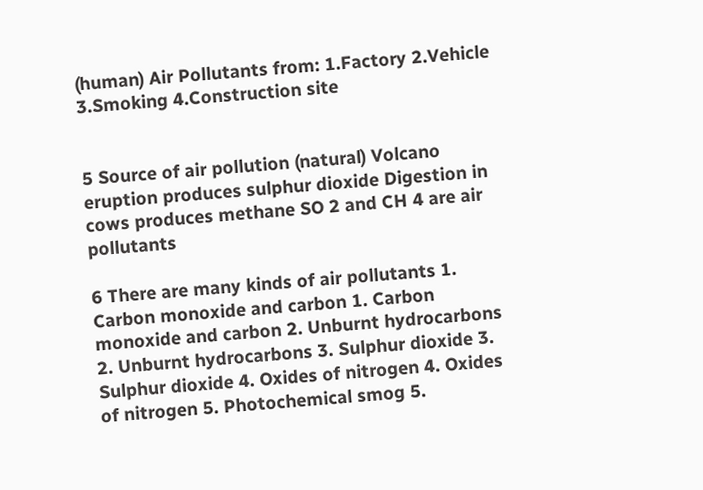(human) Air Pollutants from: 1.Factory 2.Vehicle 3.Smoking 4.Construction site


5 Source of air pollution (natural) Volcano eruption produces sulphur dioxide Digestion in cows produces methane SO 2 and CH 4 are air pollutants

6 There are many kinds of air pollutants 1. Carbon monoxide and carbon 1. Carbon monoxide and carbon 2. Unburnt hydrocarbons 2. Unburnt hydrocarbons 3. Sulphur dioxide 3. Sulphur dioxide 4. Oxides of nitrogen 4. Oxides of nitrogen 5. Photochemical smog 5.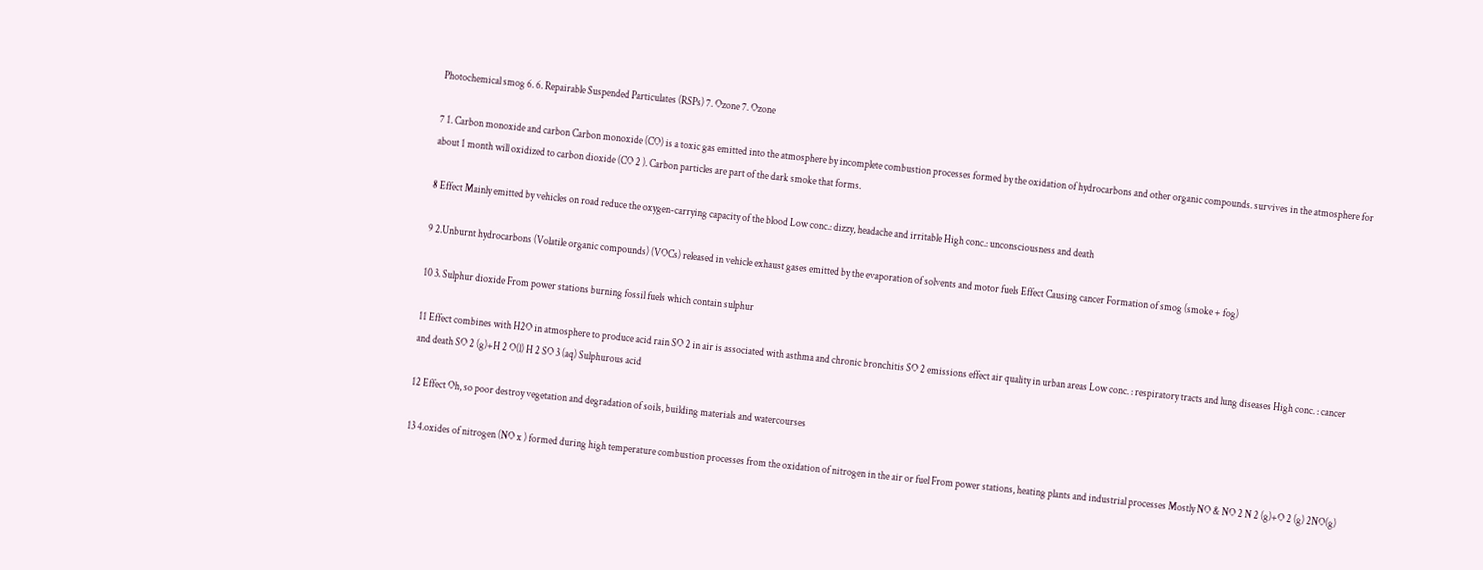Photochemical smog 6. 6. Repairable Suspended Particulates (RSPs) 7. Ozone 7. Ozone

7 1. Carbon monoxide and carbon Carbon monoxide (CO) is a toxic gas emitted into the atmosphere by incomplete combustion processes formed by the oxidation of hydrocarbons and other organic compounds. survives in the atmosphere for about 1 month will oxidized to carbon dioxide (CO 2 ). Carbon particles are part of the dark smoke that forms.

8 Effect Mainly emitted by vehicles on road reduce the oxygen-carrying capacity of the blood Low conc.: dizzy, headache and irritable High conc.: unconsciousness and death

9 2.Unburnt hydrocarbons (Volatile organic compounds) (VOCs) released in vehicle exhaust gases emitted by the evaporation of solvents and motor fuels Effect Causing cancer Formation of smog (smoke + fog)

10 3. Sulphur dioxide From power stations burning fossil fuels which contain sulphur

11 Effect combines with H2O in atmosphere to produce acid rain SO 2 in air is associated with asthma and chronic bronchitis SO 2 emissions effect air quality in urban areas Low conc. : respiratory tracts and lung diseases High conc. : cancer and death SO 2 (g)+H 2 O(l) H 2 SO 3 (aq) Sulphurous acid

12 Effect Oh, so poor destroy vegetation and degradation of soils, building materials and watercourses

13 4.oxides of nitrogen (NO x ) formed during high temperature combustion processes from the oxidation of nitrogen in the air or fuel From power stations, heating plants and industrial processes Mostly NO & NO 2 N 2 (g)+O 2 (g) 2NO(g)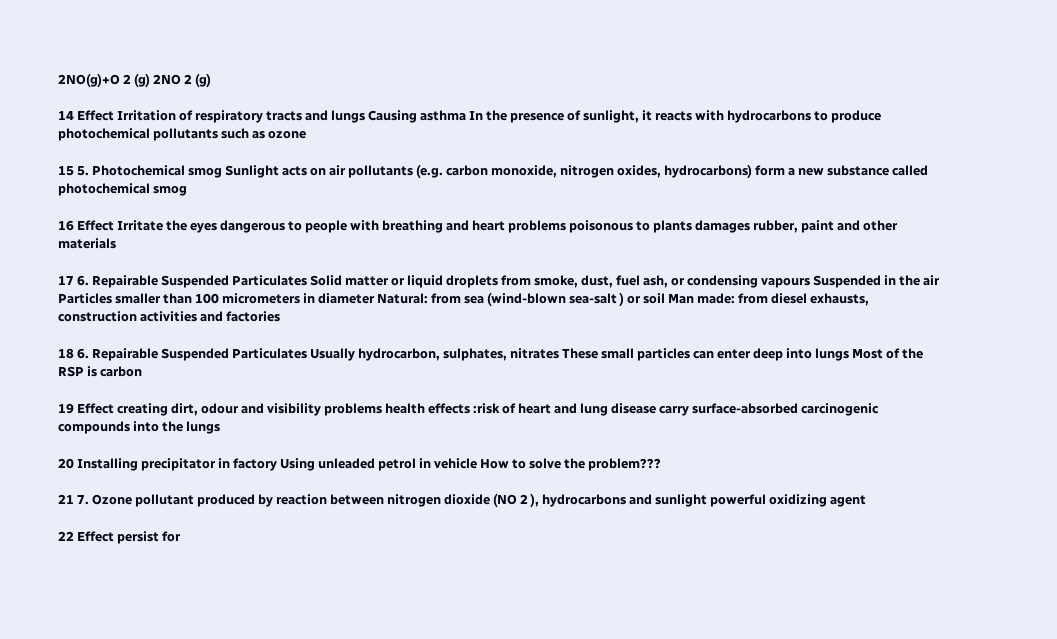2NO(g)+O 2 (g) 2NO 2 (g)

14 Effect Irritation of respiratory tracts and lungs Causing asthma In the presence of sunlight, it reacts with hydrocarbons to produce photochemical pollutants such as ozone

15 5. Photochemical smog Sunlight acts on air pollutants (e.g. carbon monoxide, nitrogen oxides, hydrocarbons) form a new substance called photochemical smog

16 Effect Irritate the eyes dangerous to people with breathing and heart problems poisonous to plants damages rubber, paint and other materials

17 6. Repairable Suspended Particulates Solid matter or liquid droplets from smoke, dust, fuel ash, or condensing vapours Suspended in the air Particles smaller than 100 micrometers in diameter Natural: from sea (wind-blown sea-salt ) or soil Man made: from diesel exhausts, construction activities and factories

18 6. Repairable Suspended Particulates Usually hydrocarbon, sulphates, nitrates These small particles can enter deep into lungs Most of the RSP is carbon

19 Effect creating dirt, odour and visibility problems health effects :risk of heart and lung disease carry surface-absorbed carcinogenic compounds into the lungs

20 Installing precipitator in factory Using unleaded petrol in vehicle How to solve the problem???

21 7. Ozone pollutant produced by reaction between nitrogen dioxide (NO 2 ), hydrocarbons and sunlight powerful oxidizing agent

22 Effect persist for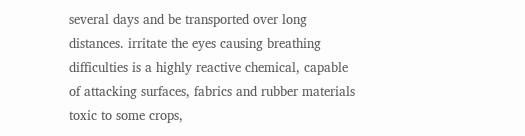several days and be transported over long distances. irritate the eyes causing breathing difficulties is a highly reactive chemical, capable of attacking surfaces, fabrics and rubber materials toxic to some crops,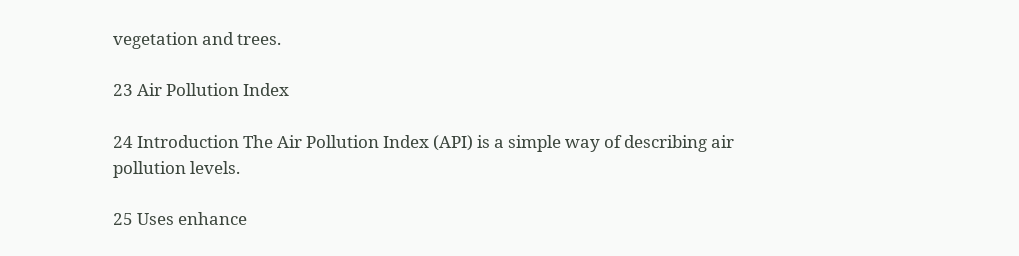vegetation and trees.

23 Air Pollution Index

24 Introduction The Air Pollution Index (API) is a simple way of describing air pollution levels.

25 Uses enhance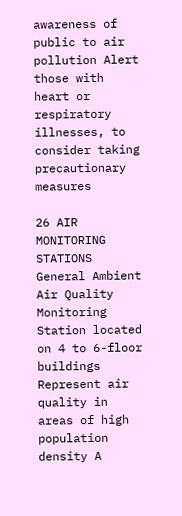awareness of public to air pollution Alert those with heart or respiratory illnesses, to consider taking precautionary measures

26 AIR MONITORING STATIONS General Ambient Air Quality Monitoring Station located on 4 to 6-floor buildings Represent air quality in areas of high population density A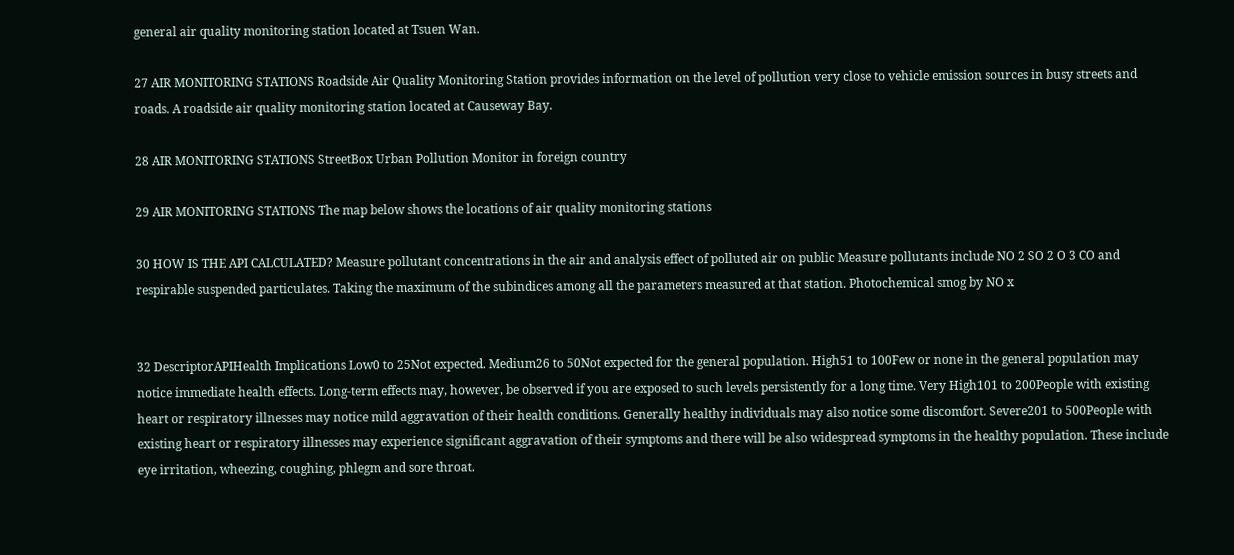general air quality monitoring station located at Tsuen Wan.

27 AIR MONITORING STATIONS Roadside Air Quality Monitoring Station provides information on the level of pollution very close to vehicle emission sources in busy streets and roads. A roadside air quality monitoring station located at Causeway Bay.

28 AIR MONITORING STATIONS StreetBox Urban Pollution Monitor in foreign country

29 AIR MONITORING STATIONS The map below shows the locations of air quality monitoring stations

30 HOW IS THE API CALCULATED? Measure pollutant concentrations in the air and analysis effect of polluted air on public Measure pollutants include NO 2 SO 2 O 3 CO and respirable suspended particulates. Taking the maximum of the subindices among all the parameters measured at that station. Photochemical smog by NO x


32 DescriptorAPIHealth Implications Low0 to 25Not expected. Medium26 to 50Not expected for the general population. High51 to 100Few or none in the general population may notice immediate health effects. Long-term effects may, however, be observed if you are exposed to such levels persistently for a long time. Very High101 to 200People with existing heart or respiratory illnesses may notice mild aggravation of their health conditions. Generally healthy individuals may also notice some discomfort. Severe201 to 500People with existing heart or respiratory illnesses may experience significant aggravation of their symptoms and there will be also widespread symptoms in the healthy population. These include eye irritation, wheezing, coughing, phlegm and sore throat.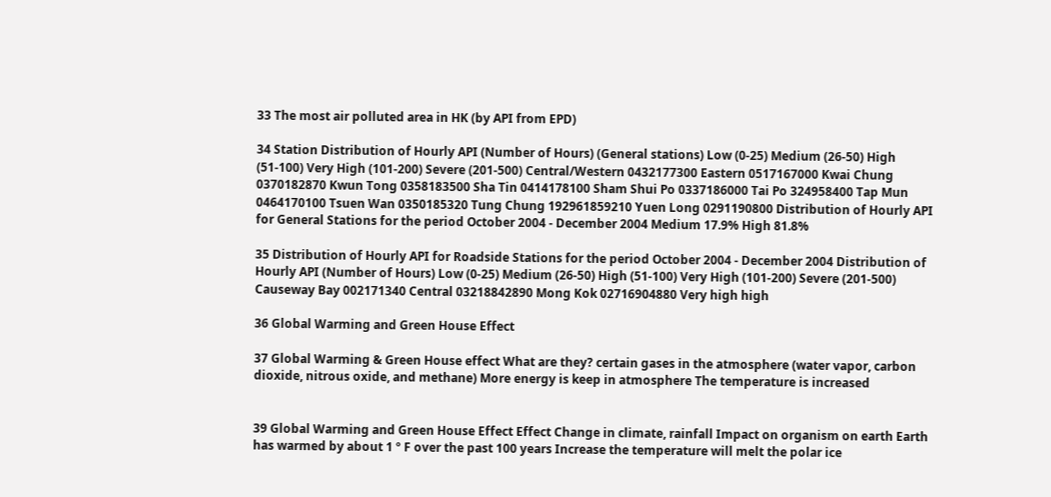33 The most air polluted area in HK (by API from EPD)

34 Station Distribution of Hourly API (Number of Hours) (General stations) Low (0-25) Medium (26-50) High (51-100) Very High (101-200) Severe (201-500) Central/Western 0432177300 Eastern 0517167000 Kwai Chung 0370182870 Kwun Tong 0358183500 Sha Tin 0414178100 Sham Shui Po 0337186000 Tai Po 324958400 Tap Mun 0464170100 Tsuen Wan 0350185320 Tung Chung 192961859210 Yuen Long 0291190800 Distribution of Hourly API for General Stations for the period October 2004 - December 2004 Medium 17.9% High 81.8%

35 Distribution of Hourly API for Roadside Stations for the period October 2004 - December 2004 Distribution of Hourly API (Number of Hours) Low (0-25) Medium (26-50) High (51-100) Very High (101-200) Severe (201-500) Causeway Bay 002171340 Central 03218842890 Mong Kok 02716904880 Very high high

36 Global Warming and Green House Effect

37 Global Warming & Green House effect What are they? certain gases in the atmosphere (water vapor, carbon dioxide, nitrous oxide, and methane) More energy is keep in atmosphere The temperature is increased


39 Global Warming and Green House Effect Effect Change in climate, rainfall Impact on organism on earth Earth has warmed by about 1 º F over the past 100 years Increase the temperature will melt the polar ice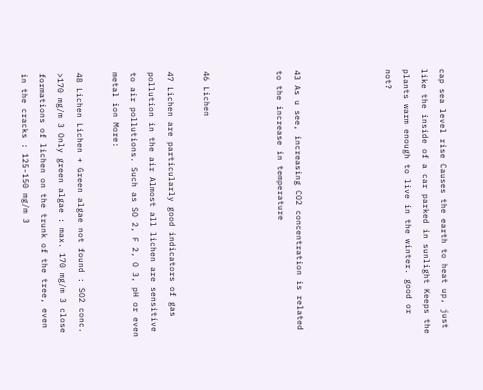cap sea level rise Causes the earth to heat up, just like the inside of a car parked in sunlight Keeps the plants warm enough to live in the winter. good or not?




43 As u see, increasing CO2 concentration is related to the increase in temperature



46 Lichen

47 Lichen are particularly good indicators of gas pollution in the air Almost all lichen are sensitive to air pollutions. Such as SO 2, F 2, O 3, pH or even metal ion More:

48 Lichen Lichen + Green algae not found : SO2 conc. >170 mg/m 3 Only green algae : max. 170 mg/m 3 close formations of lichen on the trunk of the tree, even in the cracks : 125-150 mg/m 3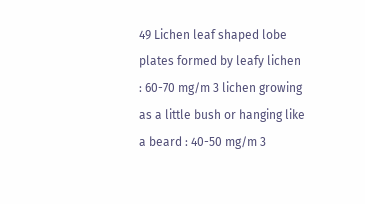49 Lichen leaf shaped lobe plates formed by leafy lichen : 60-70 mg/m 3 lichen growing as a little bush or hanging like a beard : 40-50 mg/m 3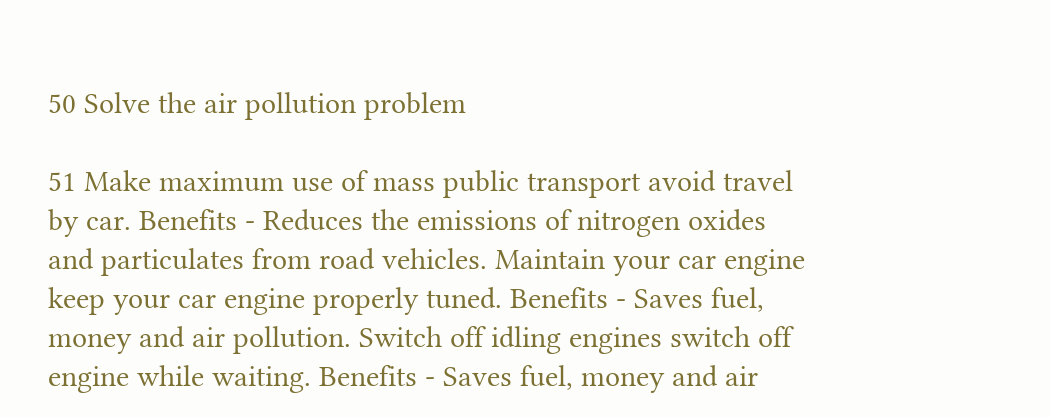50 Solve the air pollution problem

51 Make maximum use of mass public transport avoid travel by car. Benefits - Reduces the emissions of nitrogen oxides and particulates from road vehicles. Maintain your car engine keep your car engine properly tuned. Benefits - Saves fuel, money and air pollution. Switch off idling engines switch off engine while waiting. Benefits - Saves fuel, money and air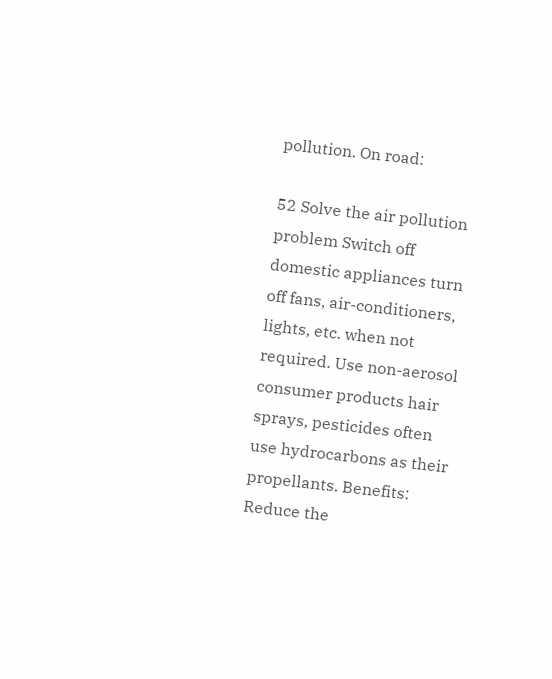pollution. On road:

52 Solve the air pollution problem Switch off domestic appliances turn off fans, air-conditioners, lights, etc. when not required. Use non-aerosol consumer products hair sprays, pesticides often use hydrocarbons as their propellants. Benefits: Reduce the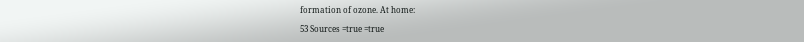formation of ozone. At home:

53 Sources =true =true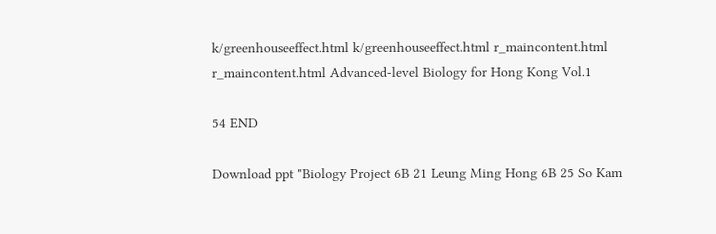k/greenhouseeffect.html k/greenhouseeffect.html r_maincontent.html r_maincontent.html Advanced-level Biology for Hong Kong Vol.1

54 END

Download ppt "Biology Project 6B 21 Leung Ming Hong 6B 25 So Kam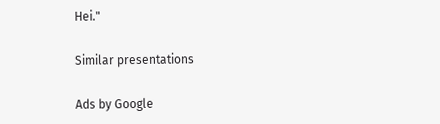Hei."

Similar presentations

Ads by Google